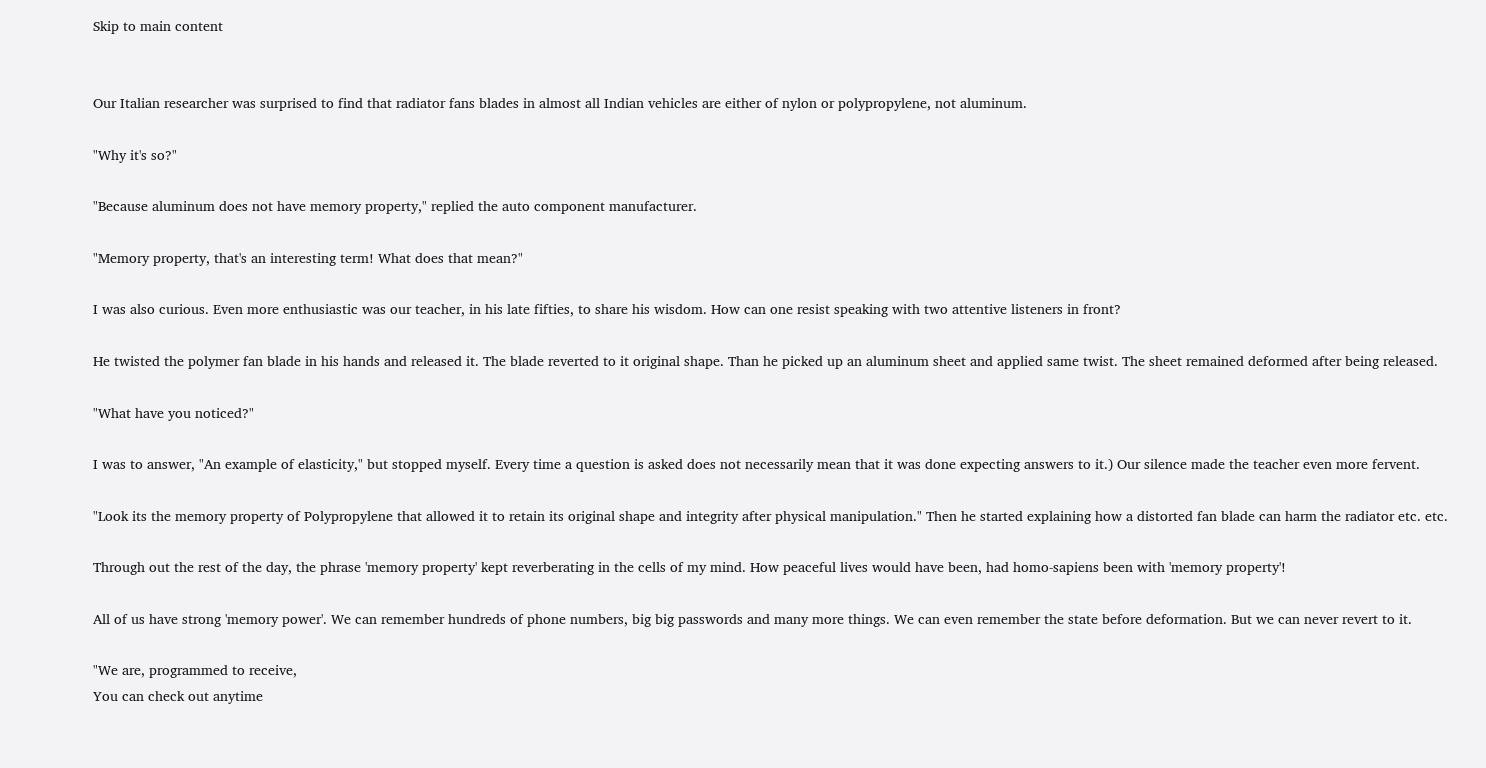Skip to main content


Our Italian researcher was surprised to find that radiator fans blades in almost all Indian vehicles are either of nylon or polypropylene, not aluminum.

"Why it's so?"

"Because aluminum does not have memory property," replied the auto component manufacturer.

"Memory property, that's an interesting term! What does that mean?"

I was also curious. Even more enthusiastic was our teacher, in his late fifties, to share his wisdom. How can one resist speaking with two attentive listeners in front?

He twisted the polymer fan blade in his hands and released it. The blade reverted to it original shape. Than he picked up an aluminum sheet and applied same twist. The sheet remained deformed after being released.

"What have you noticed?"

I was to answer, "An example of elasticity," but stopped myself. Every time a question is asked does not necessarily mean that it was done expecting answers to it.) Our silence made the teacher even more fervent.

"Look its the memory property of Polypropylene that allowed it to retain its original shape and integrity after physical manipulation." Then he started explaining how a distorted fan blade can harm the radiator etc. etc.

Through out the rest of the day, the phrase 'memory property' kept reverberating in the cells of my mind. How peaceful lives would have been, had homo-sapiens been with 'memory property'!

All of us have strong 'memory power'. We can remember hundreds of phone numbers, big big passwords and many more things. We can even remember the state before deformation. But we can never revert to it.

"We are, programmed to receive,
You can check out anytime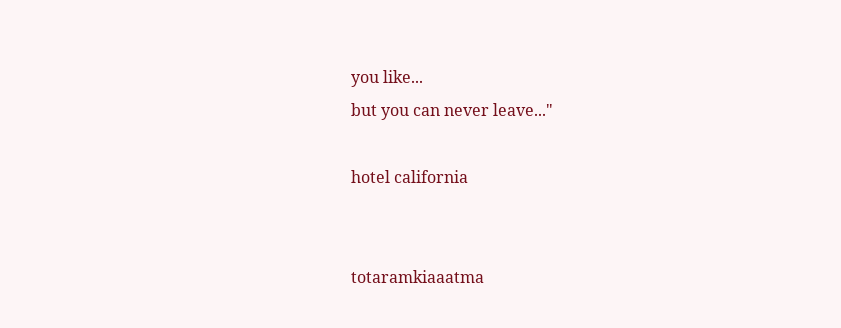you like...
but you can never leave..."

hotel california


totaramkiaaatma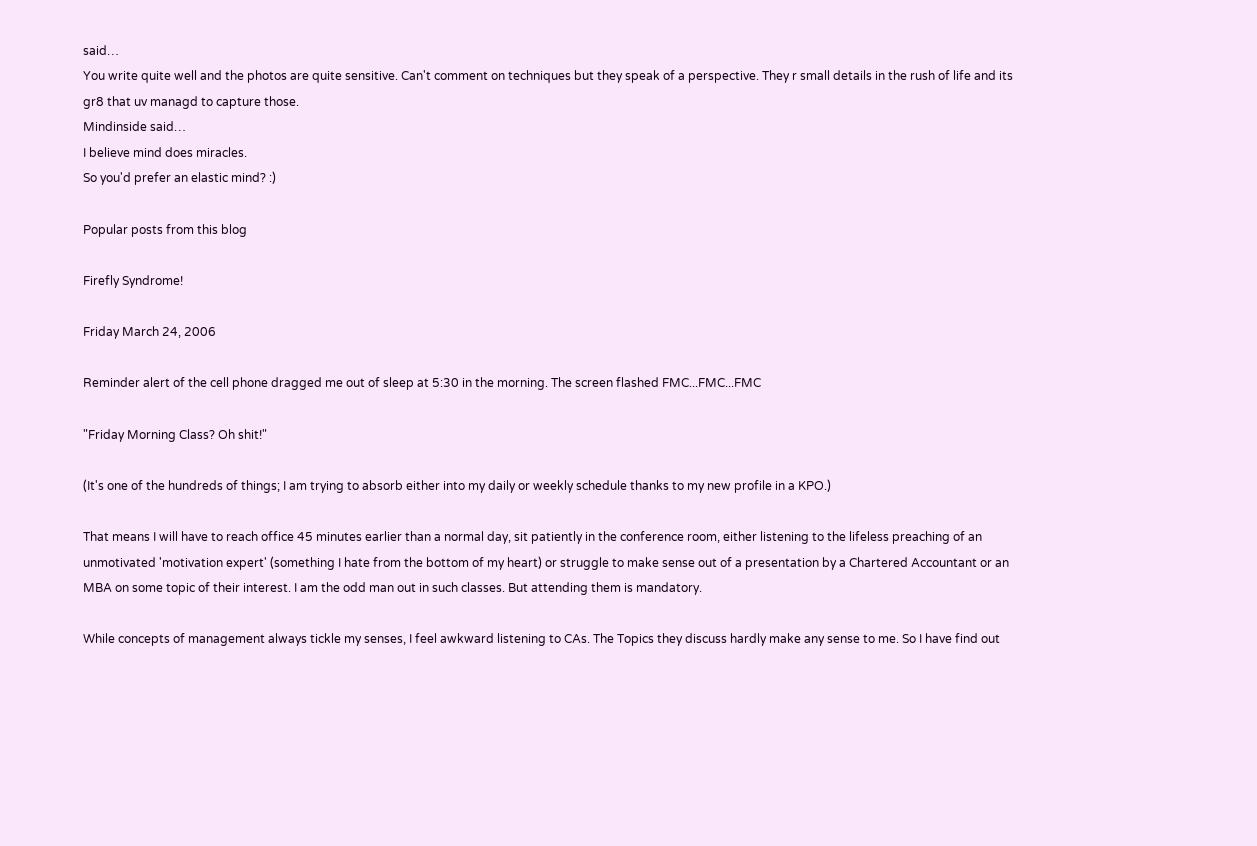said…
You write quite well and the photos are quite sensitive. Can't comment on techniques but they speak of a perspective. They r small details in the rush of life and its gr8 that uv managd to capture those.
Mindinside said…
I believe mind does miracles.
So you'd prefer an elastic mind? :)

Popular posts from this blog

Firefly Syndrome!

Friday March 24, 2006

Reminder alert of the cell phone dragged me out of sleep at 5:30 in the morning. The screen flashed FMC...FMC...FMC

"Friday Morning Class? Oh shit!"

(It's one of the hundreds of things; I am trying to absorb either into my daily or weekly schedule thanks to my new profile in a KPO.)

That means I will have to reach office 45 minutes earlier than a normal day, sit patiently in the conference room, either listening to the lifeless preaching of an unmotivated 'motivation expert' (something I hate from the bottom of my heart) or struggle to make sense out of a presentation by a Chartered Accountant or an MBA on some topic of their interest. I am the odd man out in such classes. But attending them is mandatory.

While concepts of management always tickle my senses, I feel awkward listening to CAs. The Topics they discuss hardly make any sense to me. So I have find out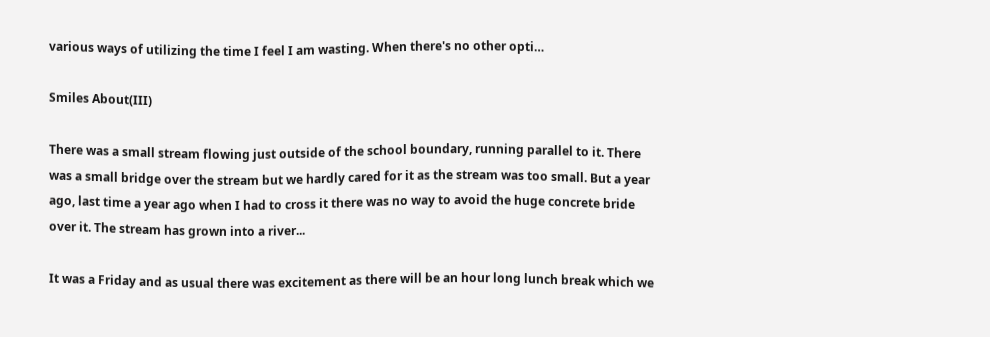various ways of utilizing the time I feel I am wasting. When there's no other opti…

Smiles About(III)

There was a small stream flowing just outside of the school boundary, running parallel to it. There was a small bridge over the stream but we hardly cared for it as the stream was too small. But a year ago, last time a year ago when I had to cross it there was no way to avoid the huge concrete bride over it. The stream has grown into a river...

It was a Friday and as usual there was excitement as there will be an hour long lunch break which we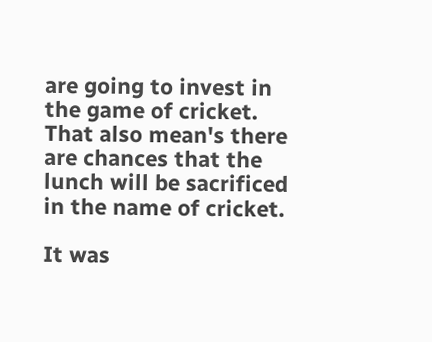are going to invest in the game of cricket. That also mean's there are chances that the lunch will be sacrificed in the name of cricket.

It was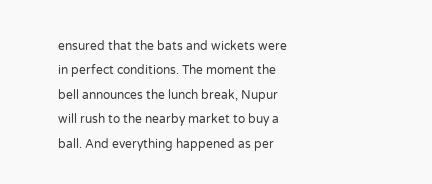ensured that the bats and wickets were in perfect conditions. The moment the bell announces the lunch break, Nupur will rush to the nearby market to buy a ball. And everything happened as per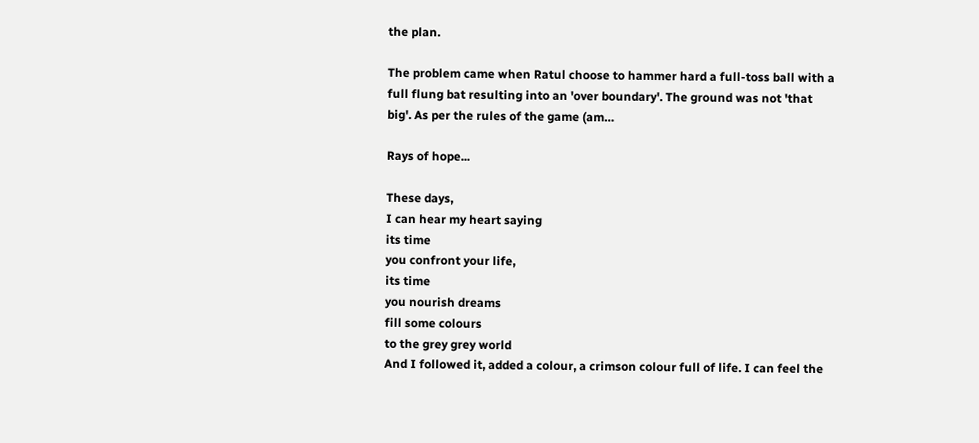the plan.

The problem came when Ratul choose to hammer hard a full-toss ball with a full flung bat resulting into an 'over boundary'. The ground was not 'that big'. As per the rules of the game (am…

Rays of hope...

These days,
I can hear my heart saying
its time
you confront your life,
its time
you nourish dreams
fill some colours
to the grey grey world
And I followed it, added a colour, a crimson colour full of life. I can feel the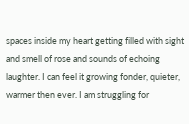spaces inside my heart getting filled with sight and smell of rose and sounds of echoing laughter. I can feel it growing fonder, quieter, warmer then ever. I am struggling for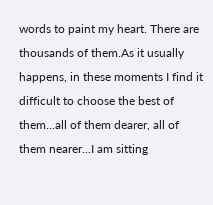words to paint my heart. There are thousands of them.As it usually happens, in these moments I find it difficult to choose the best of them...all of them dearer, all of them nearer...I am sitting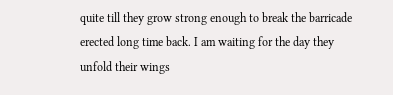quite till they grow strong enough to break the barricade erected long time back. I am waiting for the day they unfold their wings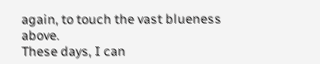again, to touch the vast blueness above.
These days, I can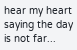hear my heart saying the day is not far...